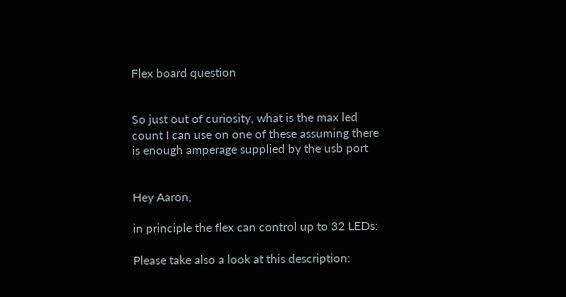Flex board question


So just out of curiosity, what is the max led count I can use on one of these assuming there is enough amperage supplied by the usb port


Hey Aaron,

in principle the flex can control up to 32 LEDs:

Please take also a look at this description: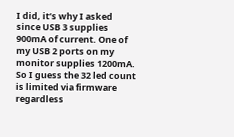I did, it’s why I asked since USB 3 supplies 900mA of current. One of my USB 2 ports on my monitor supplies 1200mA. So I guess the 32 led count is limited via firmware regardless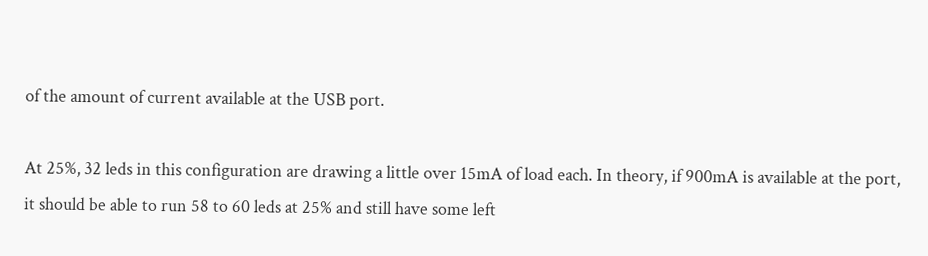of the amount of current available at the USB port.

At 25%, 32 leds in this configuration are drawing a little over 15mA of load each. In theory, if 900mA is available at the port, it should be able to run 58 to 60 leds at 25% and still have some left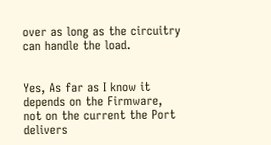over as long as the circuitry can handle the load.


Yes, As far as I know it depends on the Firmware, not on the current the Port delivers